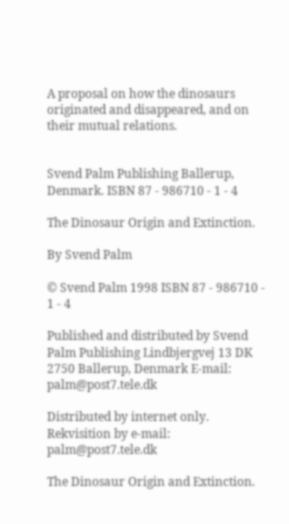A proposal on how the dinosaurs originated and disappeared, and on their mutual relations.


Svend Palm Publishing Ballerup, Denmark. ISBN 87 - 986710 - 1 - 4

The Dinosaur Origin and Extinction.

By Svend Palm

© Svend Palm 1998 ISBN 87 - 986710 - 1 - 4

Published and distributed by Svend Palm Publishing Lindbjergvej 13 DK 2750 Ballerup, Denmark E-mail: palm@post7.tele.dk

Distributed by internet only. Rekvisition by e-mail: palm@post7.tele.dk

The Dinosaur Origin and Extinction.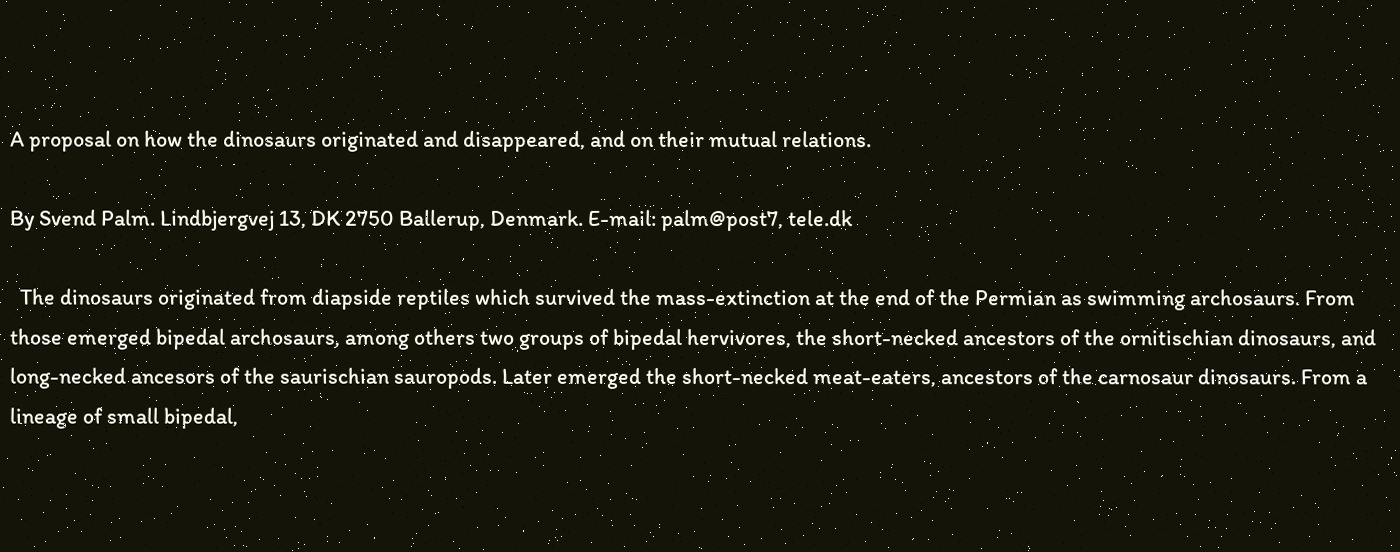A proposal on how the dinosaurs originated and disappeared, and on their mutual relations.

By Svend Palm. Lindbjergvej 13, DK 2750 Ballerup, Denmark. E-mail: palm@post7, tele.dk

  The dinosaurs originated from diapside reptiles which survived the mass-extinction at the end of the Permian as swimming archosaurs. From those emerged bipedal archosaurs, among others two groups of bipedal hervivores, the short-necked ancestors of the ornitischian dinosaurs, and long-necked ancesors of the saurischian sauropods. Later emerged the short-necked meat-eaters, ancestors of the carnosaur dinosaurs. From a lineage of small bipedal,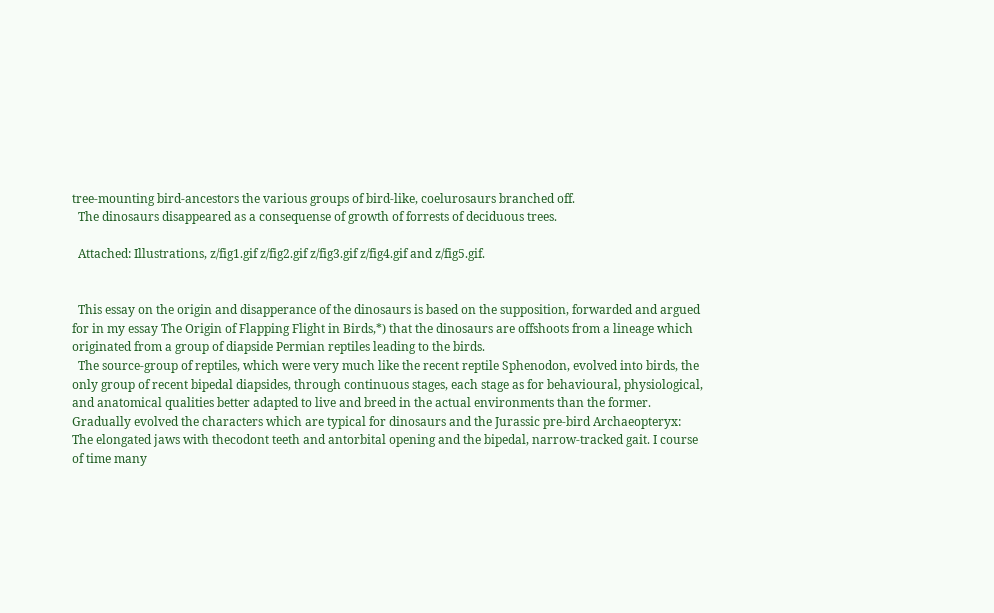tree-mounting bird-ancestors the various groups of bird-like, coelurosaurs branched off.
  The dinosaurs disappeared as a consequense of growth of forrests of deciduous trees.

  Attached: Illustrations, z/fig1.gif z/fig2.gif z/fig3.gif z/fig4.gif and z/fig5.gif.


  This essay on the origin and disapperance of the dinosaurs is based on the supposition, forwarded and argued for in my essay The Origin of Flapping Flight in Birds,*) that the dinosaurs are offshoots from a lineage which originated from a group of diapside Permian reptiles leading to the birds.
  The source-group of reptiles, which were very much like the recent reptile Sphenodon, evolved into birds, the only group of recent bipedal diapsides, through continuous stages, each stage as for behavioural, physiological, and anatomical qualities better adapted to live and breed in the actual environments than the former. Gradually evolved the characters which are typical for dinosaurs and the Jurassic pre-bird Archaeopteryx: The elongated jaws with thecodont teeth and antorbital opening and the bipedal, narrow-tracked gait. I course of time many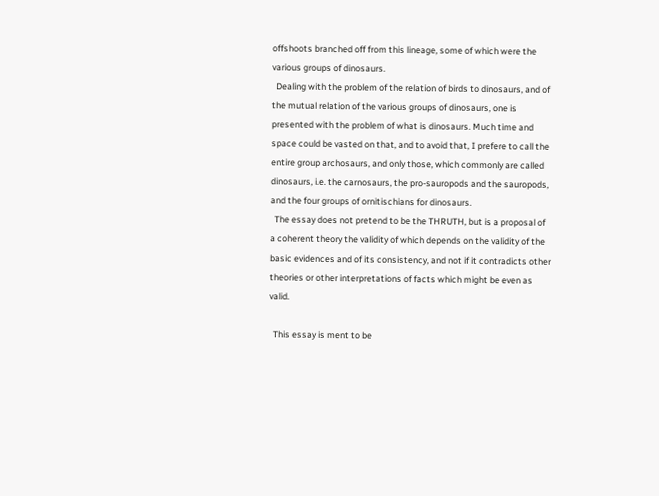offshoots branched off from this lineage, some of which were the various groups of dinosaurs.
  Dealing with the problem of the relation of birds to dinosaurs, and of the mutual relation of the various groups of dinosaurs, one is presented with the problem of what is dinosaurs. Much time and space could be vasted on that, and to avoid that, I prefere to call the entire group archosaurs, and only those, which commonly are called dinosaurs, i.e. the carnosaurs, the pro-sauropods and the sauropods, and the four groups of ornitischians for dinosaurs.
  The essay does not pretend to be the THRUTH, but is a proposal of a coherent theory the validity of which depends on the validity of the basic evidences and of its consistency, and not if it contradicts other theories or other interpretations of facts which might be even as valid.

  This essay is ment to be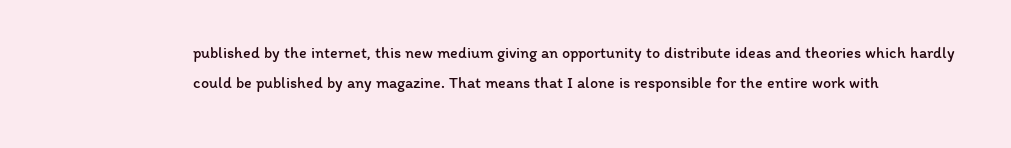published by the internet, this new medium giving an opportunity to distribute ideas and theories which hardly could be published by any magazine. That means that I alone is responsible for the entire work with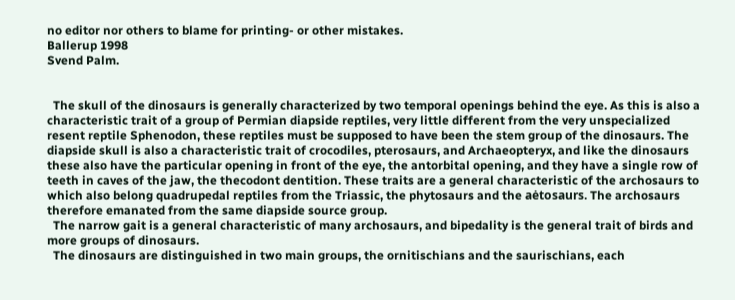no editor nor others to blame for printing- or other mistakes.
Ballerup 1998
Svend Palm.


  The skull of the dinosaurs is generally characterized by two temporal openings behind the eye. As this is also a characteristic trait of a group of Permian diapside reptiles, very little different from the very unspecialized resent reptile Sphenodon, these reptiles must be supposed to have been the stem group of the dinosaurs. The diapside skull is also a characteristic trait of crocodiles, pterosaurs, and Archaeopteryx, and like the dinosaurs these also have the particular opening in front of the eye, the antorbital opening, and they have a single row of teeth in caves of the jaw, the thecodont dentition. These traits are a general characteristic of the archosaurs to which also belong quadrupedal reptiles from the Triassic, the phytosaurs and the aėtosaurs. The archosaurs therefore emanated from the same diapside source group.
  The narrow gait is a general characteristic of many archosaurs, and bipedality is the general trait of birds and more groups of dinosaurs.
  The dinosaurs are distinguished in two main groups, the ornitischians and the saurischians, each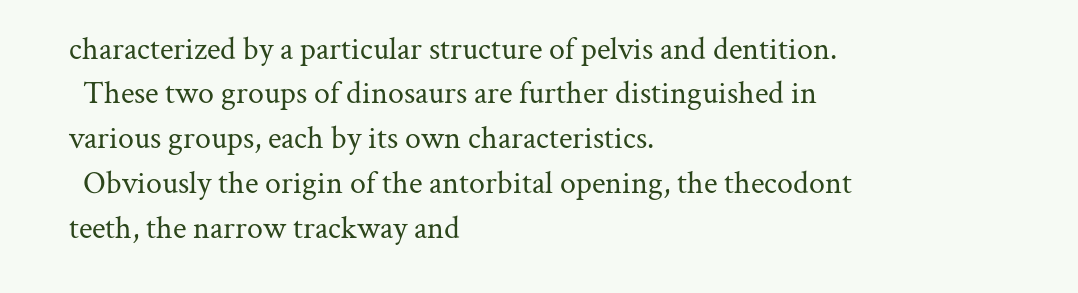characterized by a particular structure of pelvis and dentition.
  These two groups of dinosaurs are further distinguished in various groups, each by its own characteristics.
  Obviously the origin of the antorbital opening, the thecodont teeth, the narrow trackway and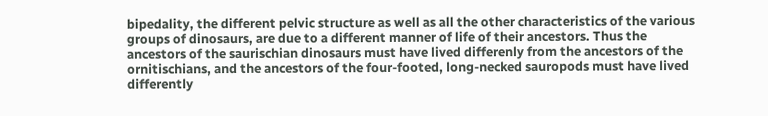bipedality, the different pelvic structure as well as all the other characteristics of the various groups of dinosaurs, are due to a different manner of life of their ancestors. Thus the ancestors of the saurischian dinosaurs must have lived differenly from the ancestors of the ornitischians, and the ancestors of the four-footed, long-necked sauropods must have lived differently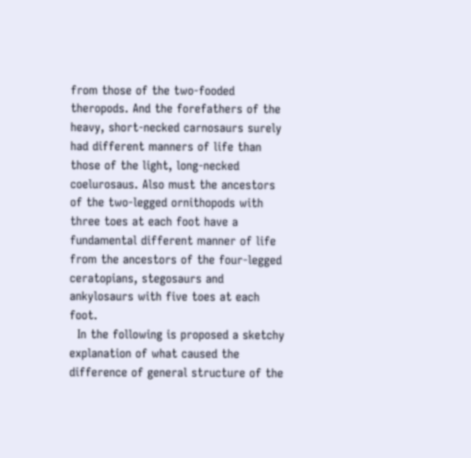from those of the two-fooded theropods. And the forefathers of the heavy, short-necked carnosaurs surely had different manners of life than those of the light, long-necked coelurosaus. Also must the ancestors of the two-legged ornithopods with three toes at each foot have a fundamental different manner of life from the ancestors of the four-legged ceratopians, stegosaurs and ankylosaurs with five toes at each foot.
  In the following is proposed a sketchy explanation of what caused the difference of general structure of the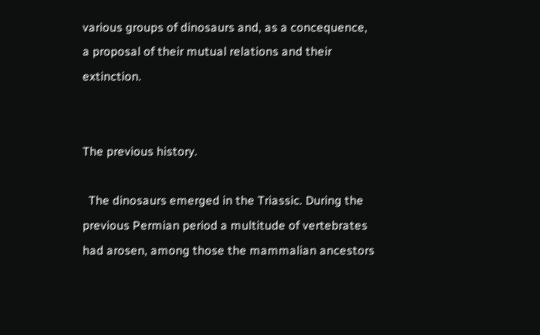various groups of dinosaurs and, as a concequence, a proposal of their mutual relations and their extinction.


The previous history.

  The dinosaurs emerged in the Triassic. During the previous Permian period a multitude of vertebrates had arosen, among those the mammalian ancestors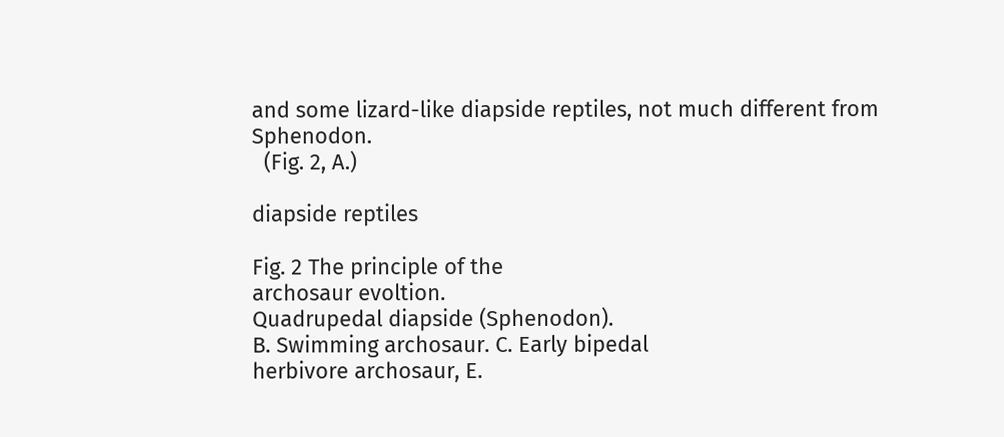and some lizard-like diapside reptiles, not much different from Sphenodon.
  (Fig. 2, A.)

diapside reptiles

Fig. 2 The principle of the
archosaur evoltion.
Quadrupedal diapside (Sphenodon).
B. Swimming archosaur. C. Early bipedal
herbivore archosaur, E.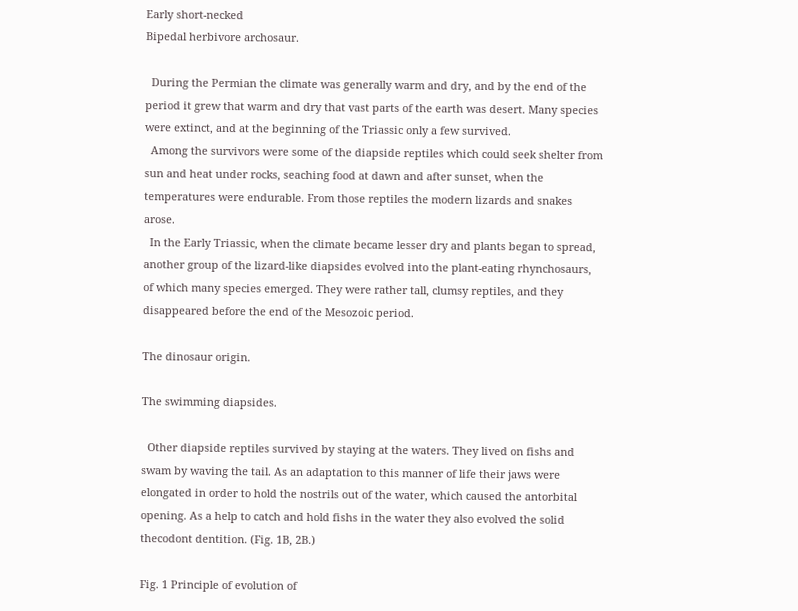Early short-necked
Bipedal herbivore archosaur.

  During the Permian the climate was generally warm and dry, and by the end of the period it grew that warm and dry that vast parts of the earth was desert. Many species were extinct, and at the beginning of the Triassic only a few survived.
  Among the survivors were some of the diapside reptiles which could seek shelter from sun and heat under rocks, seaching food at dawn and after sunset, when the temperatures were endurable. From those reptiles the modern lizards and snakes arose.
  In the Early Triassic, when the climate became lesser dry and plants began to spread, another group of the lizard-like diapsides evolved into the plant-eating rhynchosaurs, of which many species emerged. They were rather tall, clumsy reptiles, and they disappeared before the end of the Mesozoic period.

The dinosaur origin.

The swimming diapsides.

  Other diapside reptiles survived by staying at the waters. They lived on fishs and swam by waving the tail. As an adaptation to this manner of life their jaws were elongated in order to hold the nostrils out of the water, which caused the antorbital opening. As a help to catch and hold fishs in the water they also evolved the solid thecodont dentition. (Fig. 1B, 2B.)

Fig. 1 Principle of evolution of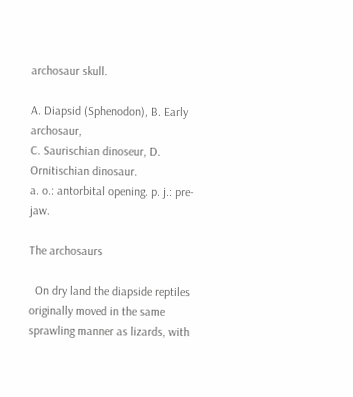archosaur skull.

A. Diapsid (Sphenodon), B. Early archosaur,
C. Saurischian dinoseur, D. Ornitischian dinosaur.
a. o.: antorbital opening. p. j.: pre-jaw.

The archosaurs

  On dry land the diapside reptiles originally moved in the same sprawling manner as lizards, with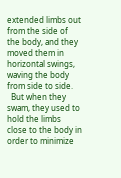extended limbs out from the side of the body, and they moved them in horizontal swings, waving the body from side to side.
  But when they swam, they used to hold the limbs close to the body in order to minimize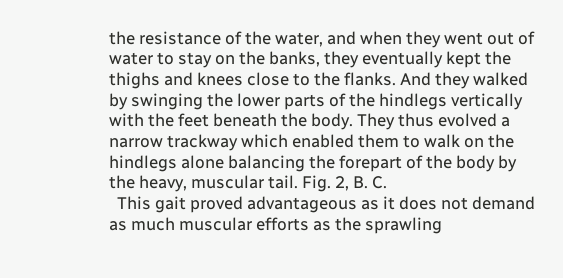the resistance of the water, and when they went out of water to stay on the banks, they eventually kept the thighs and knees close to the flanks. And they walked by swinging the lower parts of the hindlegs vertically with the feet beneath the body. They thus evolved a narrow trackway which enabled them to walk on the hindlegs alone balancing the forepart of the body by the heavy, muscular tail. Fig. 2, B. C.
  This gait proved advantageous as it does not demand as much muscular efforts as the sprawling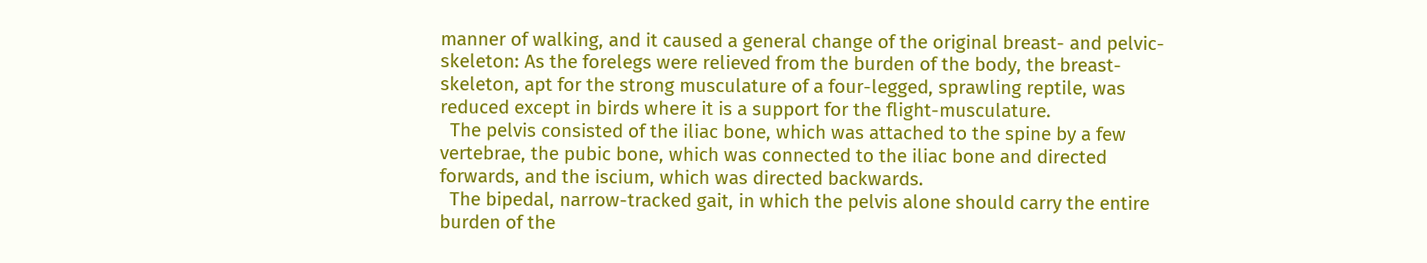manner of walking, and it caused a general change of the original breast- and pelvic-skeleton: As the forelegs were relieved from the burden of the body, the breast-skeleton, apt for the strong musculature of a four-legged, sprawling reptile, was reduced except in birds where it is a support for the flight-musculature.
  The pelvis consisted of the iliac bone, which was attached to the spine by a few vertebrae, the pubic bone, which was connected to the iliac bone and directed forwards, and the iscium, which was directed backwards.
  The bipedal, narrow-tracked gait, in which the pelvis alone should carry the entire burden of the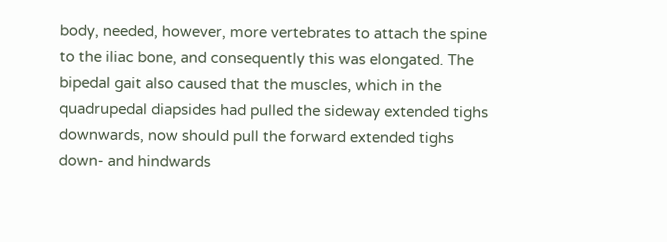body, needed, however, more vertebrates to attach the spine to the iliac bone, and consequently this was elongated. The bipedal gait also caused that the muscles, which in the quadrupedal diapsides had pulled the sideway extended tighs downwards, now should pull the forward extended tighs down- and hindwards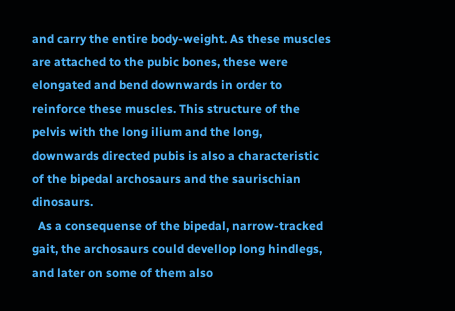and carry the entire body-weight. As these muscles are attached to the pubic bones, these were elongated and bend downwards in order to reinforce these muscles. This structure of the pelvis with the long ilium and the long, downwards directed pubis is also a characteristic of the bipedal archosaurs and the saurischian dinosaurs.
  As a consequense of the bipedal, narrow-tracked gait, the archosaurs could devellop long hindlegs, and later on some of them also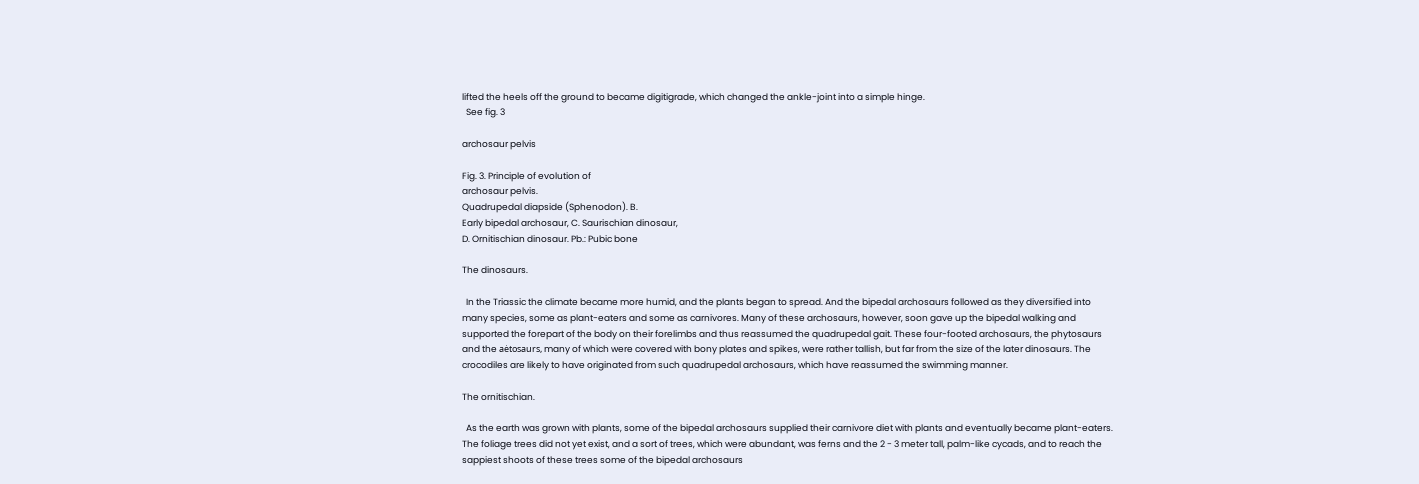lifted the heels off the ground to became digitigrade, which changed the ankle-joint into a simple hinge.
  See fig. 3

archosaur pelvis

Fig. 3. Principle of evolution of
archosaur pelvis.
Quadrupedal diapside (Sphenodon). B.
Early bipedal archosaur, C. Saurischian dinosaur,
D. Ornitischian dinosaur. Pb.: Pubic bone

The dinosaurs.

  In the Triassic the climate became more humid, and the plants began to spread. And the bipedal archosaurs followed as they diversified into many species, some as plant-eaters and some as carnivores. Many of these archosaurs, however, soon gave up the bipedal walking and supported the forepart of the body on their forelimbs and thus reassumed the quadrupedal gait. These four-footed archosaurs, the phytosaurs and the aėtosaurs, many of which were covered with bony plates and spikes, were rather tallish, but far from the size of the later dinosaurs. The crocodiles are likely to have originated from such quadrupedal archosaurs, which have reassumed the swimming manner.

The ornitischian.

  As the earth was grown with plants, some of the bipedal archosaurs supplied their carnivore diet with plants and eventually became plant-eaters. The foliage trees did not yet exist, and a sort of trees, which were abundant, was ferns and the 2 - 3 meter tall, palm-like cycads, and to reach the sappiest shoots of these trees some of the bipedal archosaurs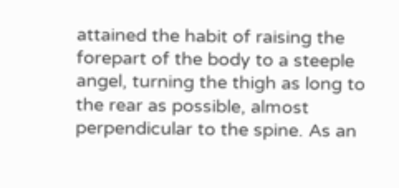attained the habit of raising the forepart of the body to a steeple angel, turning the thigh as long to the rear as possible, almost perpendicular to the spine. As an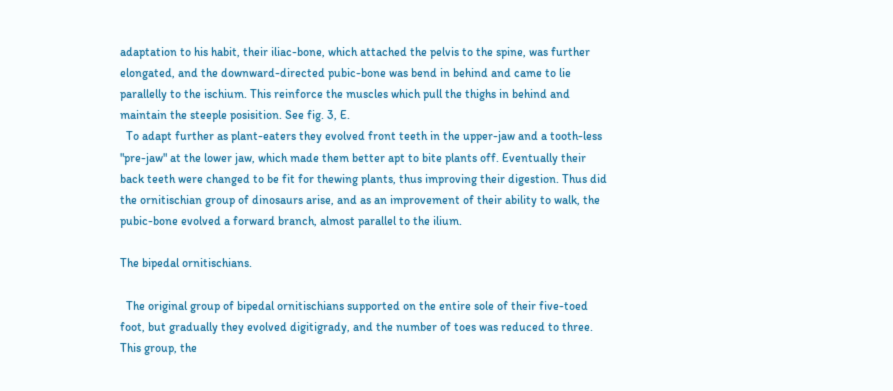adaptation to his habit, their iliac-bone, which attached the pelvis to the spine, was further elongated, and the downward-directed pubic-bone was bend in behind and came to lie parallelly to the ischium. This reinforce the muscles which pull the thighs in behind and maintain the steeple posisition. See fig. 3, E.
  To adapt further as plant-eaters they evolved front teeth in the upper-jaw and a tooth-less "pre-jaw" at the lower jaw, which made them better apt to bite plants off. Eventually their back teeth were changed to be fit for thewing plants, thus improving their digestion. Thus did the ornitischian group of dinosaurs arise, and as an improvement of their ability to walk, the pubic-bone evolved a forward branch, almost parallel to the ilium.

The bipedal ornitischians.

  The original group of bipedal ornitischians supported on the entire sole of their five-toed foot, but gradually they evolved digitigrady, and the number of toes was reduced to three. This group, the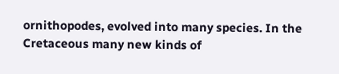ornithopodes, evolved into many species. In the Cretaceous many new kinds of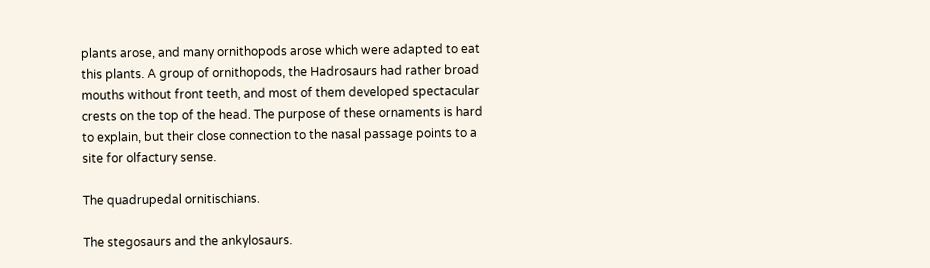plants arose, and many ornithopods arose which were adapted to eat this plants. A group of ornithopods, the Hadrosaurs had rather broad mouths without front teeth, and most of them developed spectacular crests on the top of the head. The purpose of these ornaments is hard to explain, but their close connection to the nasal passage points to a site for olfactury sense.

The quadrupedal ornitischians.

The stegosaurs and the ankylosaurs.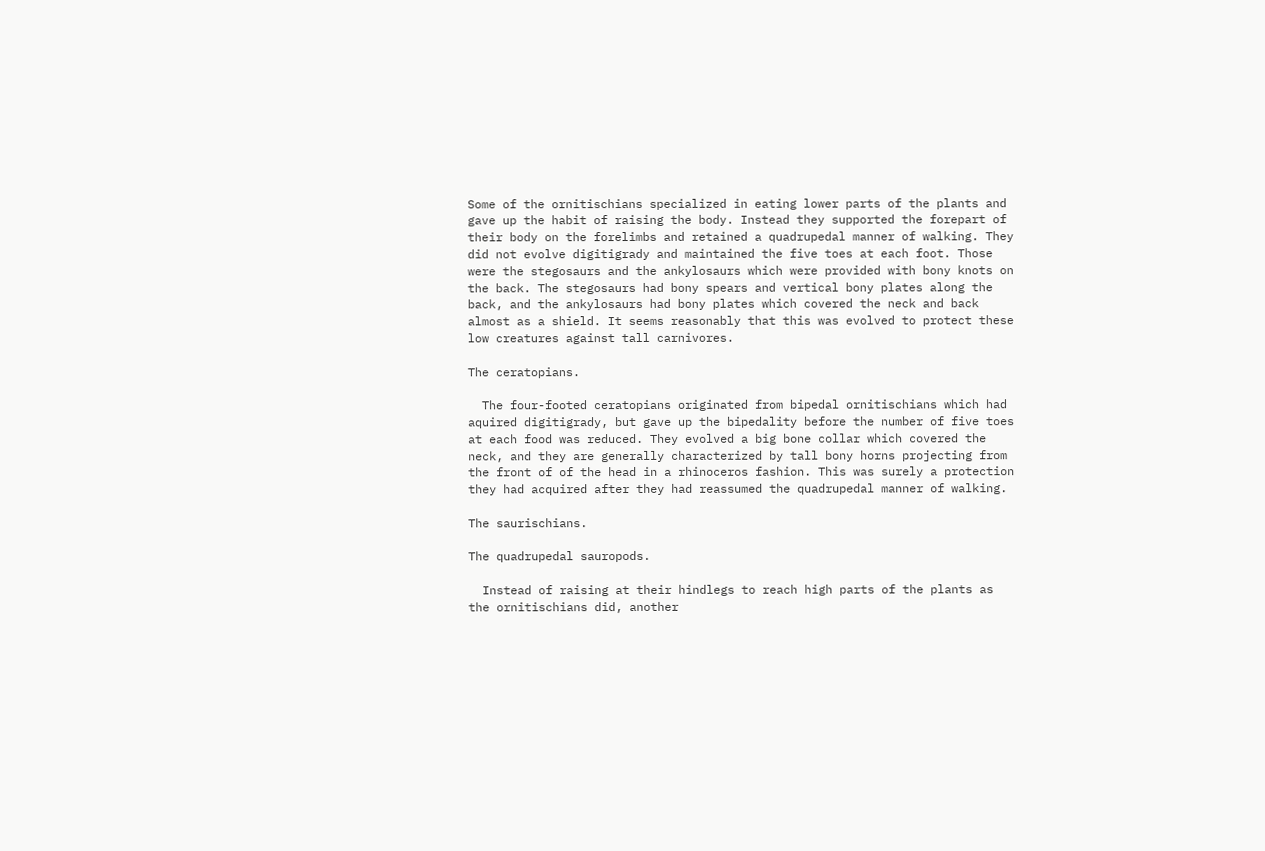Some of the ornitischians specialized in eating lower parts of the plants and gave up the habit of raising the body. Instead they supported the forepart of their body on the forelimbs and retained a quadrupedal manner of walking. They did not evolve digitigrady and maintained the five toes at each foot. Those were the stegosaurs and the ankylosaurs which were provided with bony knots on the back. The stegosaurs had bony spears and vertical bony plates along the back, and the ankylosaurs had bony plates which covered the neck and back almost as a shield. It seems reasonably that this was evolved to protect these low creatures against tall carnivores.

The ceratopians.

  The four-footed ceratopians originated from bipedal ornitischians which had aquired digitigrady, but gave up the bipedality before the number of five toes at each food was reduced. They evolved a big bone collar which covered the neck, and they are generally characterized by tall bony horns projecting from the front of of the head in a rhinoceros fashion. This was surely a protection they had acquired after they had reassumed the quadrupedal manner of walking.

The saurischians.

The quadrupedal sauropods.

  Instead of raising at their hindlegs to reach high parts of the plants as the ornitischians did, another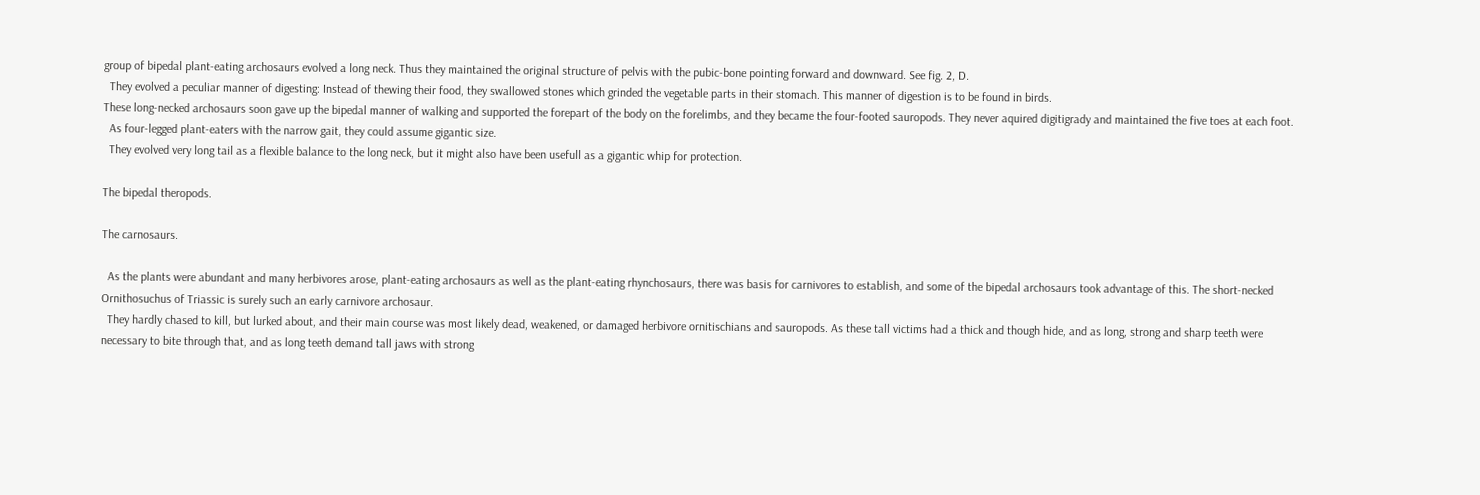group of bipedal plant-eating archosaurs evolved a long neck. Thus they maintained the original structure of pelvis with the pubic-bone pointing forward and downward. See fig. 2, D.
  They evolved a peculiar manner of digesting: Instead of thewing their food, they swallowed stones which grinded the vegetable parts in their stomach. This manner of digestion is to be found in birds.
These long-necked archosaurs soon gave up the bipedal manner of walking and supported the forepart of the body on the forelimbs, and they became the four-footed sauropods. They never aquired digitigrady and maintained the five toes at each foot.
  As four-legged plant-eaters with the narrow gait, they could assume gigantic size.
  They evolved very long tail as a flexible balance to the long neck, but it might also have been usefull as a gigantic whip for protection.

The bipedal theropods.

The carnosaurs.

  As the plants were abundant and many herbivores arose, plant-eating archosaurs as well as the plant-eating rhynchosaurs, there was basis for carnivores to establish, and some of the bipedal archosaurs took advantage of this. The short-necked Ornithosuchus of Triassic is surely such an early carnivore archosaur.
  They hardly chased to kill, but lurked about, and their main course was most likely dead, weakened, or damaged herbivore ornitischians and sauropods. As these tall victims had a thick and though hide, and as long, strong and sharp teeth were necessary to bite through that, and as long teeth demand tall jaws with strong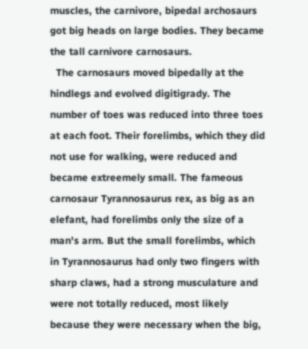muscles, the carnivore, bipedal archosaurs got big heads on large bodies. They became the tall carnivore carnosaurs.
  The carnosaurs moved bipedally at the hindlegs and evolved digitigrady. The number of toes was reduced into three toes at each foot. Their forelimbs, which they did not use for walking, were reduced and became extreemely small. The fameous carnosaur Tyrannosaurus rex, as big as an elefant, had forelimbs only the size of a man's arm. But the small forelimbs, which in Tyrannosaurus had only two fingers with sharp claws, had a strong musculature and were not totally reduced, most likely because they were necessary when the big,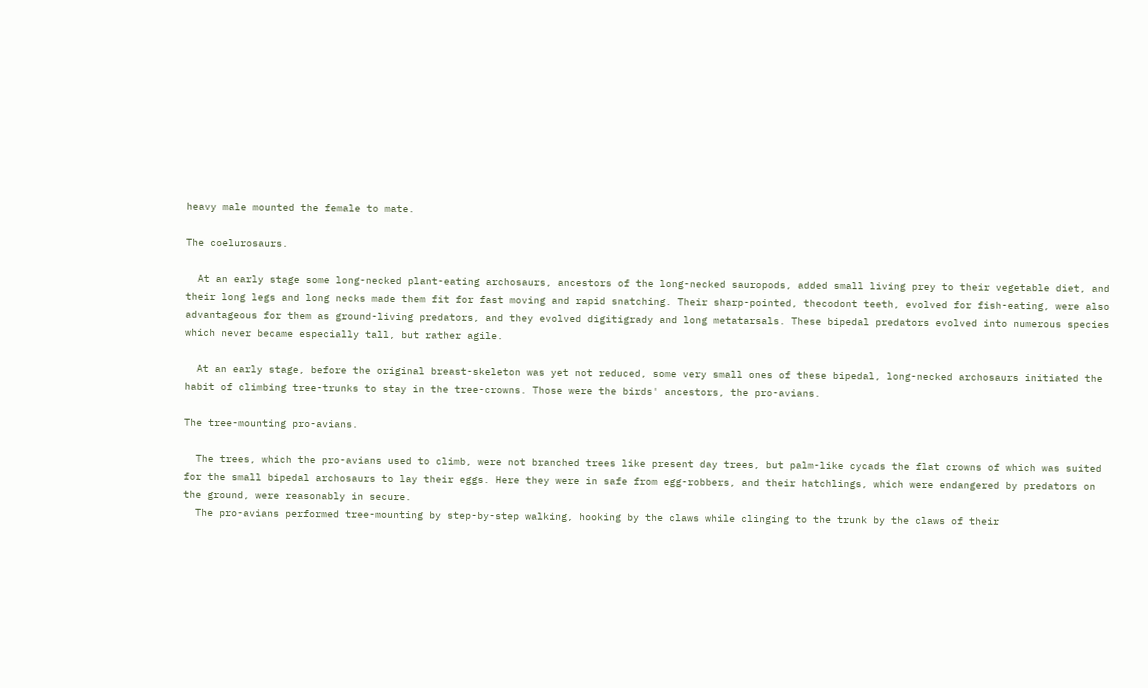heavy male mounted the female to mate.

The coelurosaurs.

  At an early stage some long-necked plant-eating archosaurs, ancestors of the long-necked sauropods, added small living prey to their vegetable diet, and their long legs and long necks made them fit for fast moving and rapid snatching. Their sharp-pointed, thecodont teeth, evolved for fish-eating, were also advantageous for them as ground-living predators, and they evolved digitigrady and long metatarsals. These bipedal predators evolved into numerous species which never became especially tall, but rather agile.

  At an early stage, before the original breast-skeleton was yet not reduced, some very small ones of these bipedal, long-necked archosaurs initiated the habit of climbing tree-trunks to stay in the tree-crowns. Those were the birds' ancestors, the pro-avians.

The tree-mounting pro-avians.

  The trees, which the pro-avians used to climb, were not branched trees like present day trees, but palm-like cycads the flat crowns of which was suited for the small bipedal archosaurs to lay their eggs. Here they were in safe from egg-robbers, and their hatchlings, which were endangered by predators on the ground, were reasonably in secure.
  The pro-avians performed tree-mounting by step-by-step walking, hooking by the claws while clinging to the trunk by the claws of their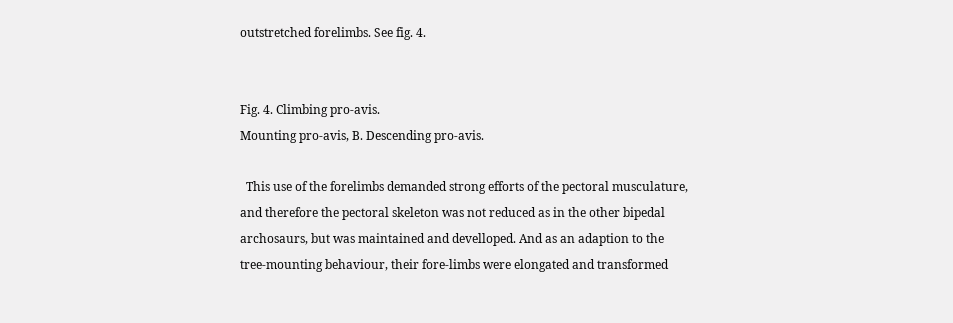outstretched forelimbs. See fig. 4.


Fig. 4. Climbing pro-avis.
Mounting pro-avis, B. Descending pro-avis.

  This use of the forelimbs demanded strong efforts of the pectoral musculature, and therefore the pectoral skeleton was not reduced as in the other bipedal archosaurs, but was maintained and develloped. And as an adaption to the tree-mounting behaviour, their fore-limbs were elongated and transformed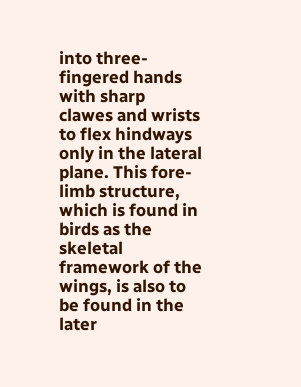into three-fingered hands with sharp clawes and wrists to flex hindways only in the lateral plane. This fore-limb structure, which is found in birds as the skeletal framework of the wings, is also to be found in the later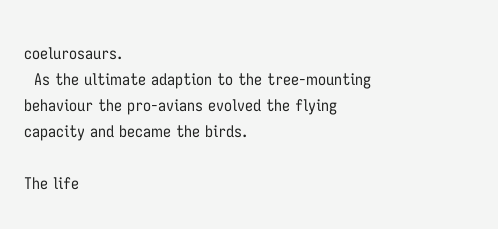coelurosaurs.
  As the ultimate adaption to the tree-mounting behaviour the pro-avians evolved the flying capacity and became the birds.

The life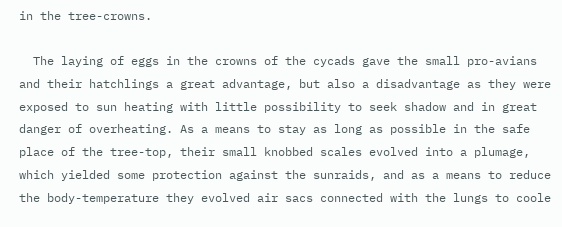in the tree-crowns.

  The laying of eggs in the crowns of the cycads gave the small pro-avians and their hatchlings a great advantage, but also a disadvantage as they were exposed to sun heating with little possibility to seek shadow and in great danger of overheating. As a means to stay as long as possible in the safe place of the tree-top, their small knobbed scales evolved into a plumage, which yielded some protection against the sunraids, and as a means to reduce the body-temperature they evolved air sacs connected with the lungs to coole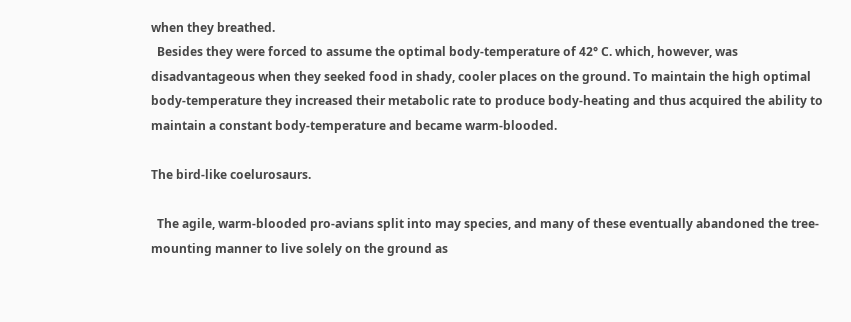when they breathed.
  Besides they were forced to assume the optimal body-temperature of 42° C. which, however, was disadvantageous when they seeked food in shady, cooler places on the ground. To maintain the high optimal body-temperature they increased their metabolic rate to produce body-heating and thus acquired the ability to maintain a constant body-temperature and became warm-blooded.

The bird-like coelurosaurs.

  The agile, warm-blooded pro-avians split into may species, and many of these eventually abandoned the tree-mounting manner to live solely on the ground as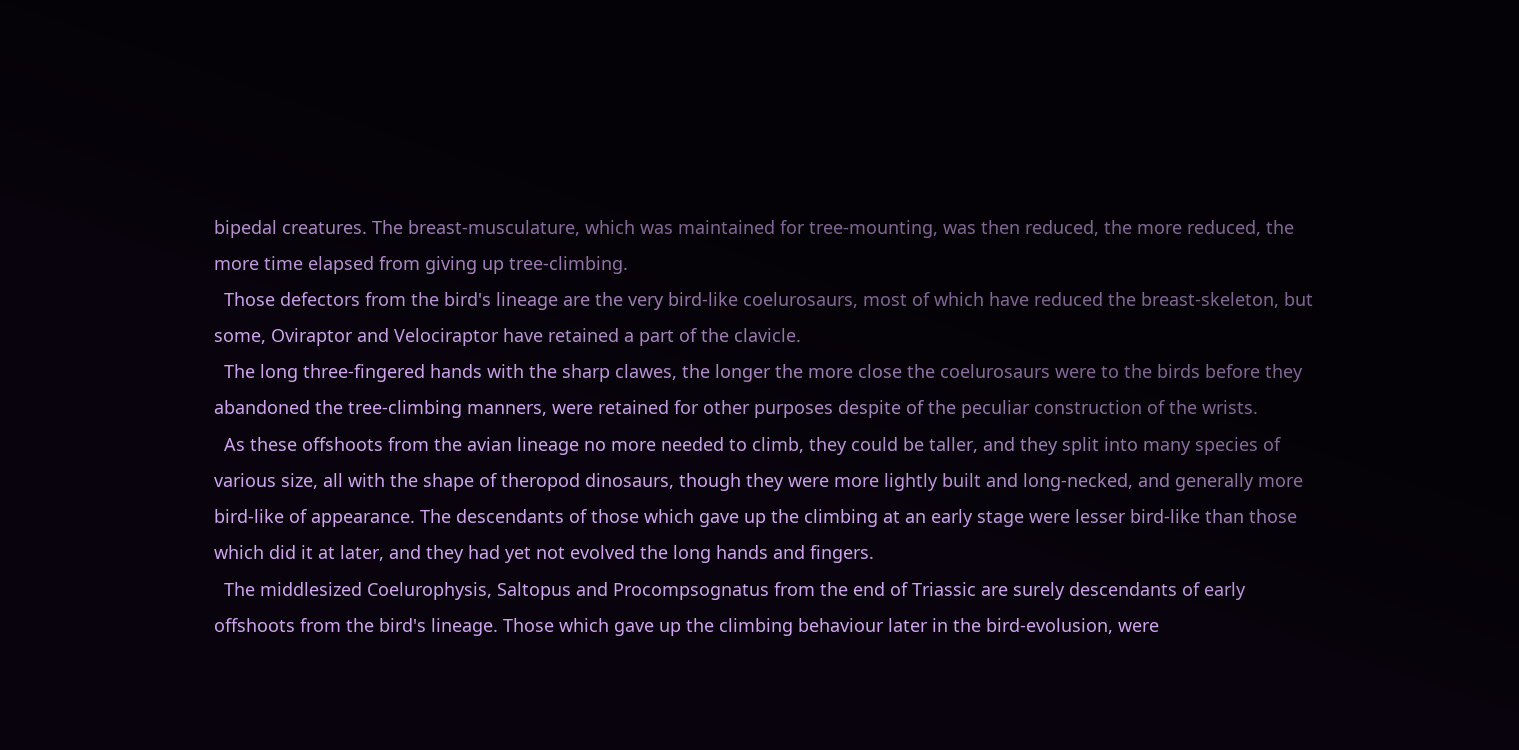bipedal creatures. The breast-musculature, which was maintained for tree-mounting, was then reduced, the more reduced, the more time elapsed from giving up tree-climbing.
  Those defectors from the bird's lineage are the very bird-like coelurosaurs, most of which have reduced the breast-skeleton, but some, Oviraptor and Velociraptor have retained a part of the clavicle.
  The long three-fingered hands with the sharp clawes, the longer the more close the coelurosaurs were to the birds before they abandoned the tree-climbing manners, were retained for other purposes despite of the peculiar construction of the wrists.
  As these offshoots from the avian lineage no more needed to climb, they could be taller, and they split into many species of various size, all with the shape of theropod dinosaurs, though they were more lightly built and long-necked, and generally more bird-like of appearance. The descendants of those which gave up the climbing at an early stage were lesser bird-like than those which did it at later, and they had yet not evolved the long hands and fingers.
  The middlesized Coelurophysis, Saltopus and Procompsognatus from the end of Triassic are surely descendants of early offshoots from the bird's lineage. Those which gave up the climbing behaviour later in the bird-evolusion, were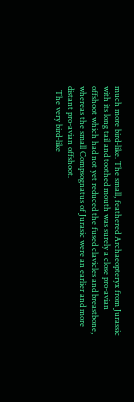much more bird-like. The small, feathered Archaeopteryx from Jurassic with its long tail and toothed mouth was surely a close pro-avian offshoot which had not yet reduced the fused clavicles and breastbone, whereas the small Compsognatus of Jurasic were an earlier and more distant pro-avian offshoot.
  The very bird-like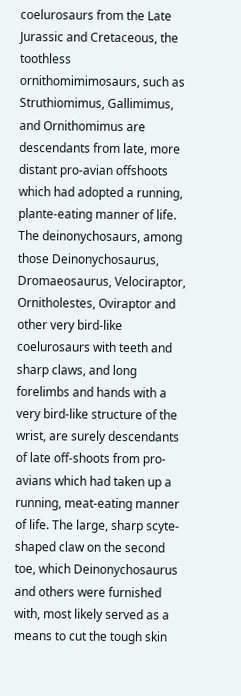coelurosaurs from the Late Jurassic and Cretaceous, the toothless ornithomimimosaurs, such as Struthiomimus, Gallimimus, and Ornithomimus are descendants from late, more distant pro-avian offshoots which had adopted a running, plante-eating manner of life. The deinonychosaurs, among those Deinonychosaurus, Dromaeosaurus, Velociraptor, Ornitholestes, Oviraptor and other very bird-like coelurosaurs with teeth and sharp claws, and long forelimbs and hands with a very bird-like structure of the wrist, are surely descendants of late off-shoots from pro-avians which had taken up a running, meat-eating manner of life. The large, sharp scyte-shaped claw on the second toe, which Deinonychosaurus and others were furnished with, most likely served as a means to cut the tough skin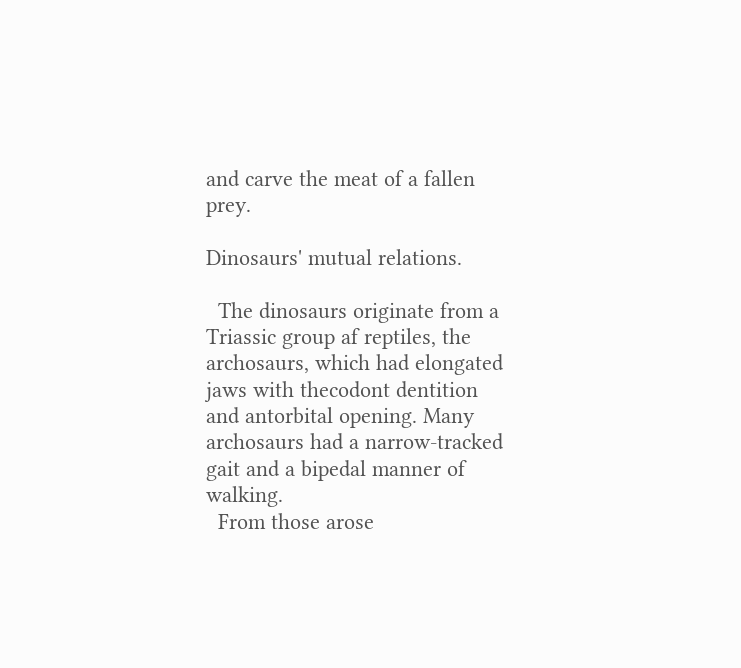and carve the meat of a fallen prey.

Dinosaurs' mutual relations.

  The dinosaurs originate from a Triassic group af reptiles, the archosaurs, which had elongated jaws with thecodont dentition and antorbital opening. Many archosaurs had a narrow-tracked gait and a bipedal manner of walking.
  From those arose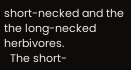short-necked and the the long-necked herbivores.
  The short-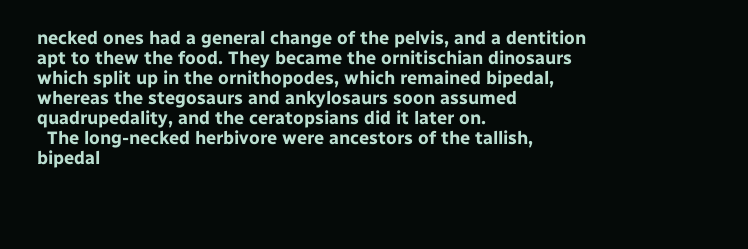necked ones had a general change of the pelvis, and a dentition apt to thew the food. They became the ornitischian dinosaurs which split up in the ornithopodes, which remained bipedal, whereas the stegosaurs and ankylosaurs soon assumed quadrupedality, and the ceratopsians did it later on.
  The long-necked herbivore were ancestors of the tallish, bipedal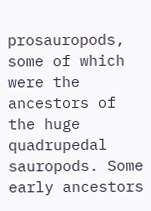prosauropods, some of which were the ancestors of the huge quadrupedal sauropods. Some early ancestors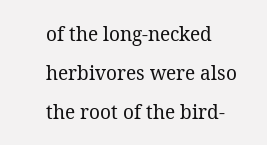of the long-necked herbivores were also the root of the bird-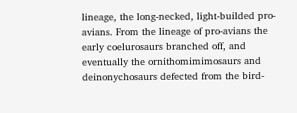lineage, the long-necked, light-builded pro-avians. From the lineage of pro-avians the early coelurosaurs branched off, and eventually the ornithomimimosaurs and deinonychosaurs defected from the bird-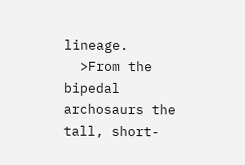lineage.
  >From the bipedal archosaurs the tall, short-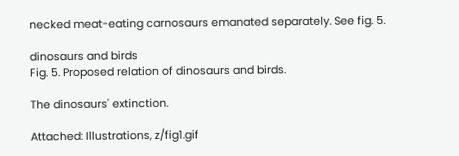necked meat-eating carnosaurs emanated separately. See fig. 5.

dinosaurs and birds
Fig. 5. Proposed relation of dinosaurs and birds.

The dinosaurs' extinction.

Attached: Illustrations, z/fig1.gif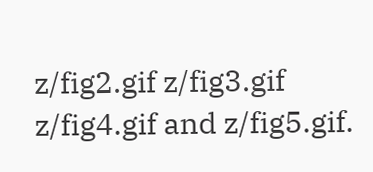z/fig2.gif z/fig3.gif z/fig4.gif and z/fig5.gif.